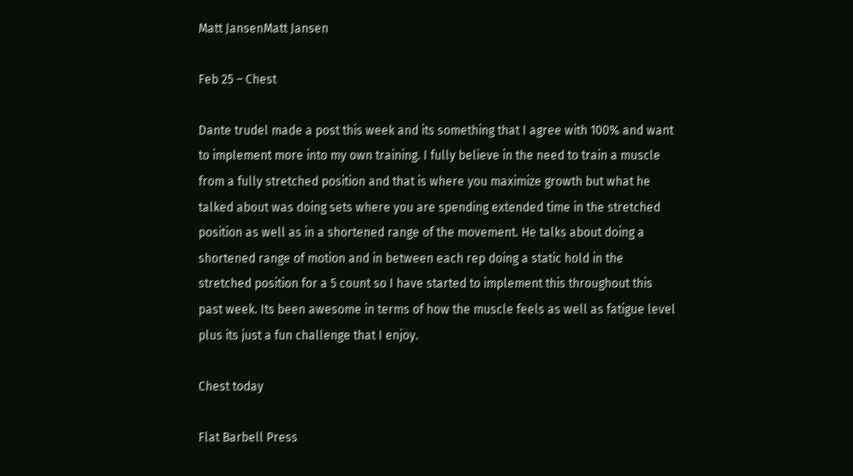Matt JansenMatt Jansen

Feb 25 – Chest

Dante trudel made a post this week and its something that I agree with 100% and want to implement more into my own training. I fully believe in the need to train a muscle from a fully stretched position and that is where you maximize growth but what he talked about was doing sets where you are spending extended time in the stretched position as well as in a shortened range of the movement. He talks about doing a shortened range of motion and in between each rep doing a static hold in the stretched position for a 5 count so I have started to implement this throughout this past week. Its been awesome in terms of how the muscle feels as well as fatigue level plus its just a fun challenge that I enjoy.

Chest today

Flat Barbell Press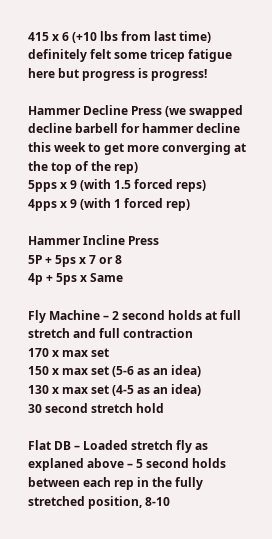415 x 6 (+10 lbs from last time) definitely felt some tricep fatigue here but progress is progress!

Hammer Decline Press (we swapped decline barbell for hammer decline this week to get more converging at the top of the rep)
5pps x 9 (with 1.5 forced reps)
4pps x 9 (with 1 forced rep)

Hammer Incline Press
5P + 5ps x 7 or 8
4p + 5ps x Same

Fly Machine – 2 second holds at full stretch and full contraction
170 x max set
150 x max set (5-6 as an idea)
130 x max set (4-5 as an idea)
30 second stretch hold

Flat DB – Loaded stretch fly as explaned above – 5 second holds between each rep in the fully stretched position, 8-10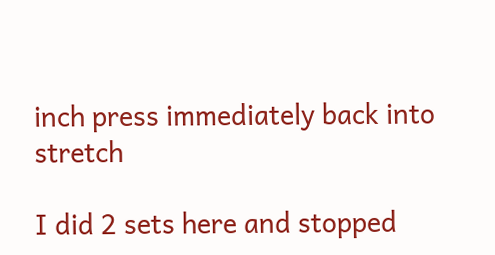inch press immediately back into stretch

I did 2 sets here and stopped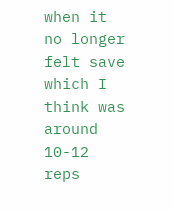when it no longer felt save which I think was around 10-12 reps